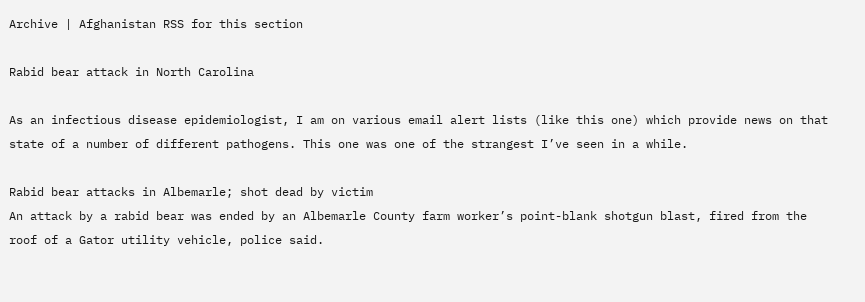Archive | Afghanistan RSS for this section

Rabid bear attack in North Carolina

As an infectious disease epidemiologist, I am on various email alert lists (like this one) which provide news on that state of a number of different pathogens. This one was one of the strangest I’ve seen in a while.

Rabid bear attacks in Albemarle; shot dead by victim
An attack by a rabid bear was ended by an Albemarle County farm worker’s point-blank shotgun blast, fired from the roof of a Gator utility vehicle, police said.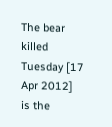The bear killed Tuesday [17 Apr 2012] is the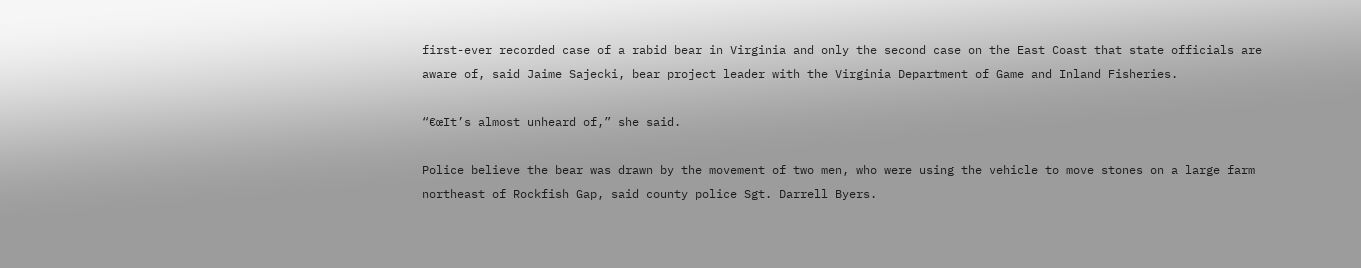first-ever recorded case of a rabid bear in Virginia and only the second case on the East Coast that state officials are aware of, said Jaime Sajecki, bear project leader with the Virginia Department of Game and Inland Fisheries.

“€œIt’s almost unheard of,” she said.

Police believe the bear was drawn by the movement of two men, who were using the vehicle to move stones on a large farm northeast of Rockfish Gap, said county police Sgt. Darrell Byers.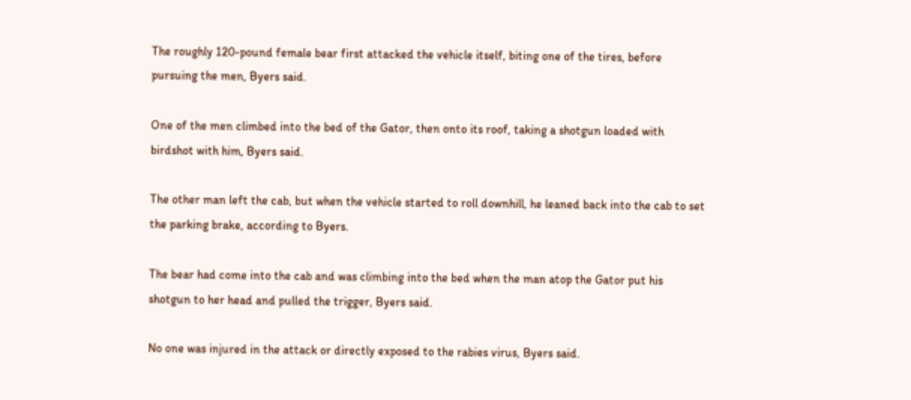The roughly 120-pound female bear first attacked the vehicle itself, biting one of the tires, before pursuing the men, Byers said.

One of the men climbed into the bed of the Gator, then onto its roof, taking a shotgun loaded with birdshot with him, Byers said.

The other man left the cab, but when the vehicle started to roll downhill, he leaned back into the cab to set the parking brake, according to Byers.

The bear had come into the cab and was climbing into the bed when the man atop the Gator put his shotgun to her head and pulled the trigger, Byers said.

No one was injured in the attack or directly exposed to the rabies virus, Byers said.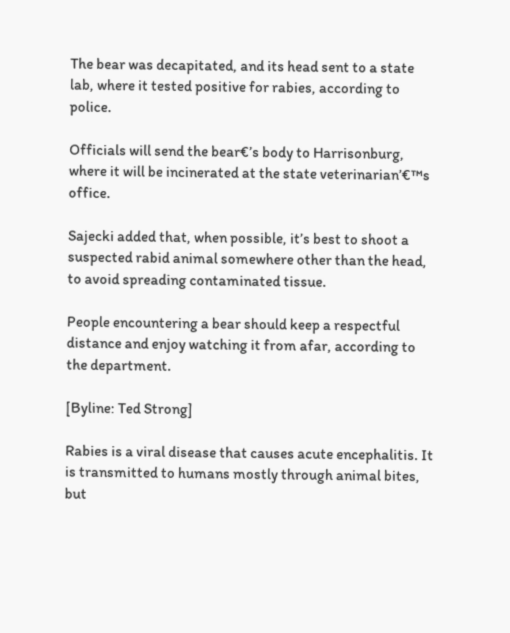The bear was decapitated, and its head sent to a state lab, where it tested positive for rabies, according to police.

Officials will send the bear€’s body to Harrisonburg, where it will be incinerated at the state veterinarian’€™s office.

Sajecki added that, when possible, it’s best to shoot a suspected rabid animal somewhere other than the head, to avoid spreading contaminated tissue.

People encountering a bear should keep a respectful distance and enjoy watching it from afar, according to the department.

[Byline: Ted Strong]

Rabies is a viral disease that causes acute encephalitis. It is transmitted to humans mostly through animal bites, but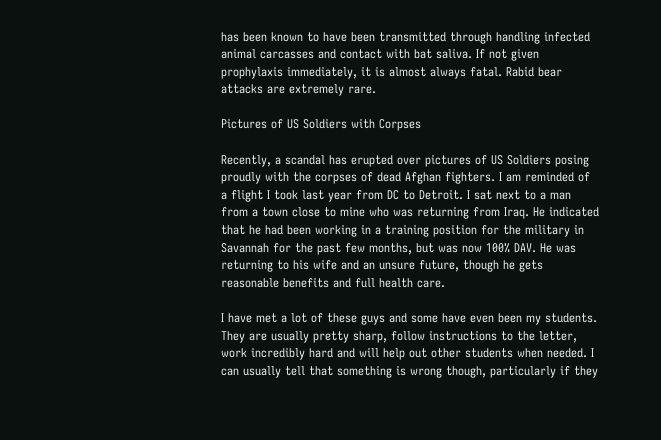has been known to have been transmitted through handling infected animal carcasses and contact with bat saliva. If not given prophylaxis immediately, it is almost always fatal. Rabid bear attacks are extremely rare.

Pictures of US Soldiers with Corpses

Recently, a scandal has erupted over pictures of US Soldiers posing proudly with the corpses of dead Afghan fighters. I am reminded of a flight I took last year from DC to Detroit. I sat next to a man from a town close to mine who was returning from Iraq. He indicated that he had been working in a training position for the military in Savannah for the past few months, but was now 100% DAV. He was returning to his wife and an unsure future, though he gets reasonable benefits and full health care.

I have met a lot of these guys and some have even been my students. They are usually pretty sharp, follow instructions to the letter, work incredibly hard and will help out other students when needed. I can usually tell that something is wrong though, particularly if they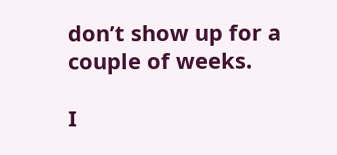don’t show up for a couple of weeks.

I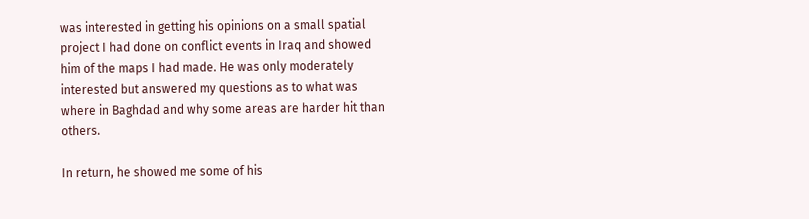was interested in getting his opinions on a small spatial project I had done on conflict events in Iraq and showed him of the maps I had made. He was only moderately interested but answered my questions as to what was where in Baghdad and why some areas are harder hit than others.

In return, he showed me some of his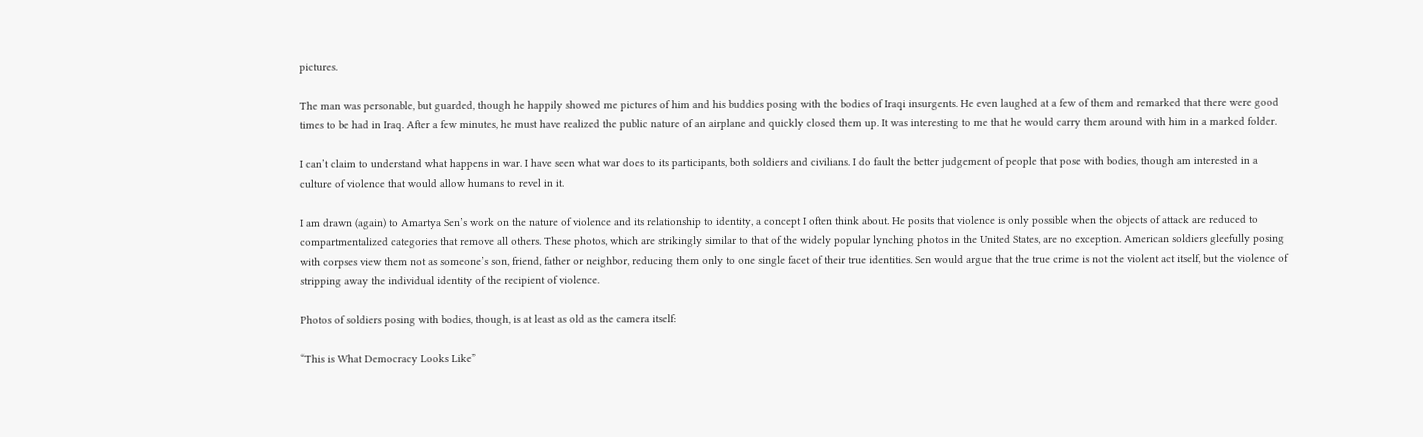pictures.

The man was personable, but guarded, though he happily showed me pictures of him and his buddies posing with the bodies of Iraqi insurgents. He even laughed at a few of them and remarked that there were good times to be had in Iraq. After a few minutes, he must have realized the public nature of an airplane and quickly closed them up. It was interesting to me that he would carry them around with him in a marked folder.

I can’t claim to understand what happens in war. I have seen what war does to its participants, both soldiers and civilians. I do fault the better judgement of people that pose with bodies, though am interested in a culture of violence that would allow humans to revel in it.

I am drawn (again) to Amartya Sen’s work on the nature of violence and its relationship to identity, a concept I often think about. He posits that violence is only possible when the objects of attack are reduced to compartmentalized categories that remove all others. These photos, which are strikingly similar to that of the widely popular lynching photos in the United States, are no exception. American soldiers gleefully posing with corpses view them not as someone’s son, friend, father or neighbor, reducing them only to one single facet of their true identities. Sen would argue that the true crime is not the violent act itself, but the violence of stripping away the individual identity of the recipient of violence.

Photos of soldiers posing with bodies, though, is at least as old as the camera itself:

“This is What Democracy Looks Like”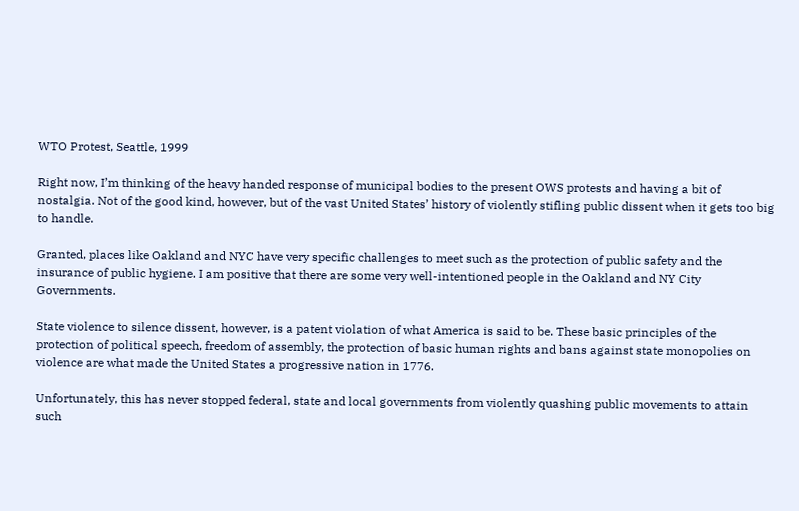WTO Protest, Seattle, 1999

Right now, I’m thinking of the heavy handed response of municipal bodies to the present OWS protests and having a bit of nostalgia. Not of the good kind, however, but of the vast United States’ history of violently stifling public dissent when it gets too big to handle.

Granted, places like Oakland and NYC have very specific challenges to meet such as the protection of public safety and the insurance of public hygiene. I am positive that there are some very well-intentioned people in the Oakland and NY City Governments.

State violence to silence dissent, however, is a patent violation of what America is said to be. These basic principles of the protection of political speech, freedom of assembly, the protection of basic human rights and bans against state monopolies on violence are what made the United States a progressive nation in 1776.

Unfortunately, this has never stopped federal, state and local governments from violently quashing public movements to attain such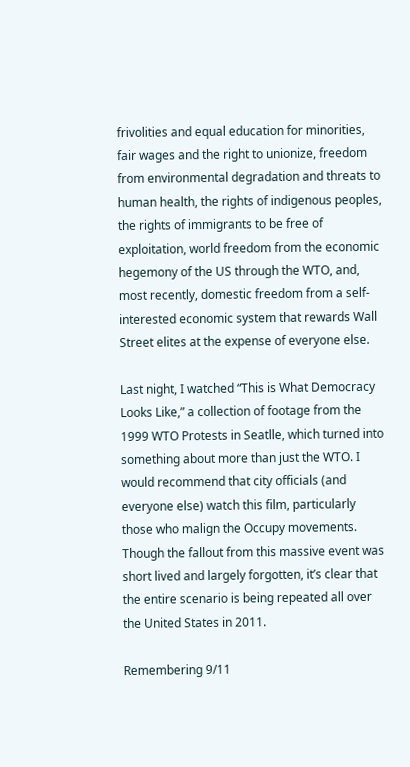frivolities and equal education for minorities, fair wages and the right to unionize, freedom from environmental degradation and threats to human health, the rights of indigenous peoples, the rights of immigrants to be free of exploitation, world freedom from the economic hegemony of the US through the WTO, and, most recently, domestic freedom from a self-interested economic system that rewards Wall Street elites at the expense of everyone else.

Last night, I watched “This is What Democracy Looks Like,” a collection of footage from the 1999 WTO Protests in Seatlle, which turned into something about more than just the WTO. I would recommend that city officials (and everyone else) watch this film, particularly those who malign the Occupy movements. Though the fallout from this massive event was short lived and largely forgotten, it’s clear that the entire scenario is being repeated all over the United States in 2011.

Remembering 9/11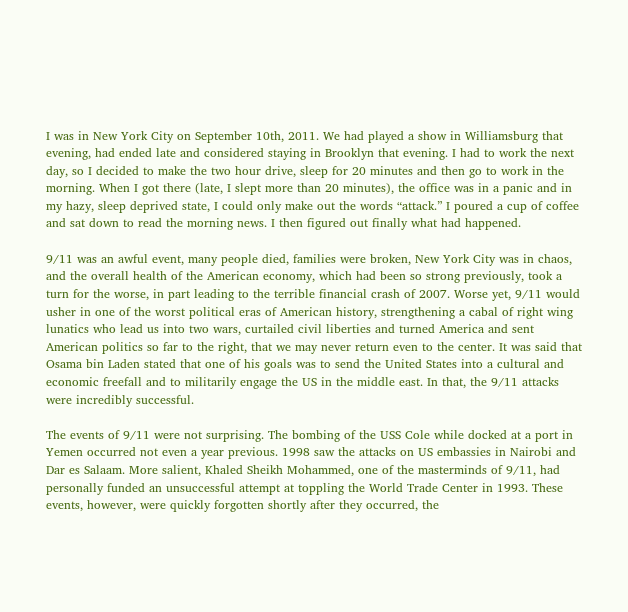I was in New York City on September 10th, 2011. We had played a show in Williamsburg that evening, had ended late and considered staying in Brooklyn that evening. I had to work the next day, so I decided to make the two hour drive, sleep for 20 minutes and then go to work in the morning. When I got there (late, I slept more than 20 minutes), the office was in a panic and in my hazy, sleep deprived state, I could only make out the words “attack.” I poured a cup of coffee and sat down to read the morning news. I then figured out finally what had happened.

9/11 was an awful event, many people died, families were broken, New York City was in chaos, and the overall health of the American economy, which had been so strong previously, took a turn for the worse, in part leading to the terrible financial crash of 2007. Worse yet, 9/11 would usher in one of the worst political eras of American history, strengthening a cabal of right wing lunatics who lead us into two wars, curtailed civil liberties and turned America and sent American politics so far to the right, that we may never return even to the center. It was said that Osama bin Laden stated that one of his goals was to send the United States into a cultural and economic freefall and to militarily engage the US in the middle east. In that, the 9/11 attacks were incredibly successful.

The events of 9/11 were not surprising. The bombing of the USS Cole while docked at a port in Yemen occurred not even a year previous. 1998 saw the attacks on US embassies in Nairobi and Dar es Salaam. More salient, Khaled Sheikh Mohammed, one of the masterminds of 9/11, had personally funded an unsuccessful attempt at toppling the World Trade Center in 1993. These events, however, were quickly forgotten shortly after they occurred, the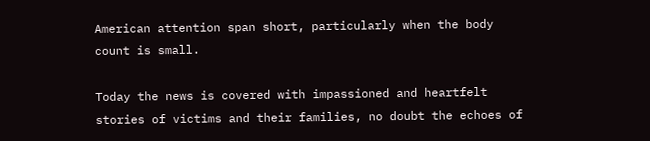American attention span short, particularly when the body count is small.

Today the news is covered with impassioned and heartfelt stories of victims and their families, no doubt the echoes of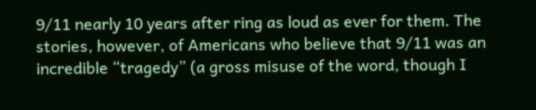9/11 nearly 10 years after ring as loud as ever for them. The stories, however, of Americans who believe that 9/11 was an incredible “tragedy” (a gross misuse of the word, though I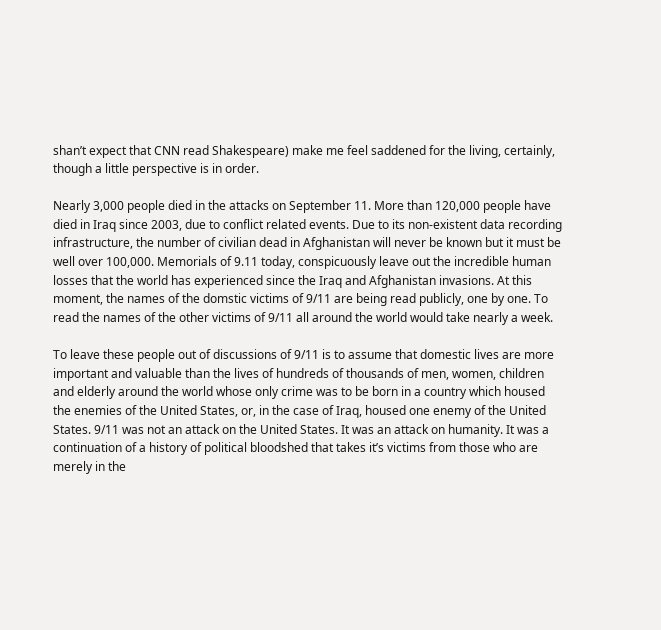shan’t expect that CNN read Shakespeare) make me feel saddened for the living, certainly, though a little perspective is in order.

Nearly 3,000 people died in the attacks on September 11. More than 120,000 people have died in Iraq since 2003, due to conflict related events. Due to its non-existent data recording infrastructure, the number of civilian dead in Afghanistan will never be known but it must be well over 100,000. Memorials of 9.11 today, conspicuously leave out the incredible human losses that the world has experienced since the Iraq and Afghanistan invasions. At this moment, the names of the domstic victims of 9/11 are being read publicly, one by one. To read the names of the other victims of 9/11 all around the world would take nearly a week.

To leave these people out of discussions of 9/11 is to assume that domestic lives are more important and valuable than the lives of hundreds of thousands of men, women, children and elderly around the world whose only crime was to be born in a country which housed the enemies of the United States, or, in the case of Iraq, housed one enemy of the United States. 9/11 was not an attack on the United States. It was an attack on humanity. It was a continuation of a history of political bloodshed that takes it’s victims from those who are merely in the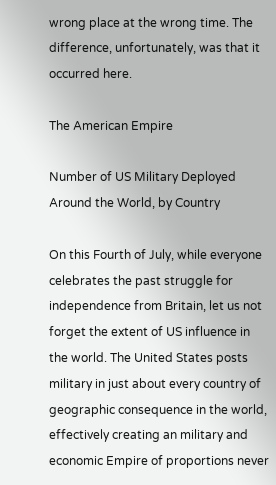wrong place at the wrong time. The difference, unfortunately, was that it occurred here.

The American Empire

Number of US Military Deployed Around the World, by Country

On this Fourth of July, while everyone celebrates the past struggle for independence from Britain, let us not forget the extent of US influence in the world. The United States posts military in just about every country of geographic consequence in the world, effectively creating an military and economic Empire of proportions never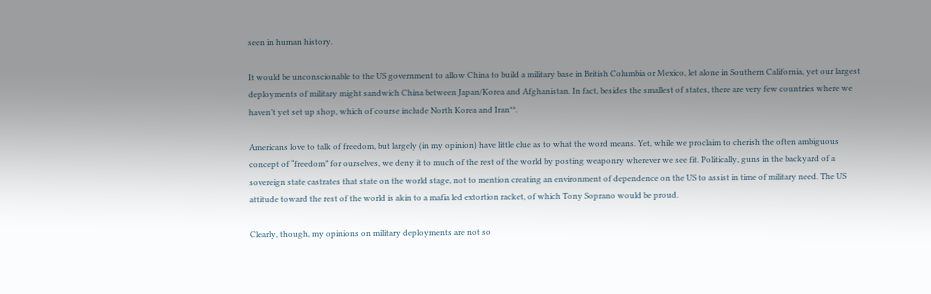seen in human history.

It would be unconscionable to the US government to allow China to build a military base in British Columbia or Mexico, let alone in Southern California, yet our largest deployments of military might sandwich China between Japan/Korea and Afghanistan. In fact, besides the smallest of states, there are very few countries where we haven’t yet set up shop, which of course include North Korea and Iran**.

Americans love to talk of freedom, but largely (in my opinion) have little clue as to what the word means. Yet, while we proclaim to cherish the often ambiguous concept of “freedom” for ourselves, we deny it to much of the rest of the world by posting weaponry wherever we see fit. Politically, guns in the backyard of a sovereign state castrates that state on the world stage, not to mention creating an environment of dependence on the US to assist in time of military need. The US attitude toward the rest of the world is akin to a mafia led extortion racket, of which Tony Soprano would be proud.

Clearly, though, my opinions on military deployments are not so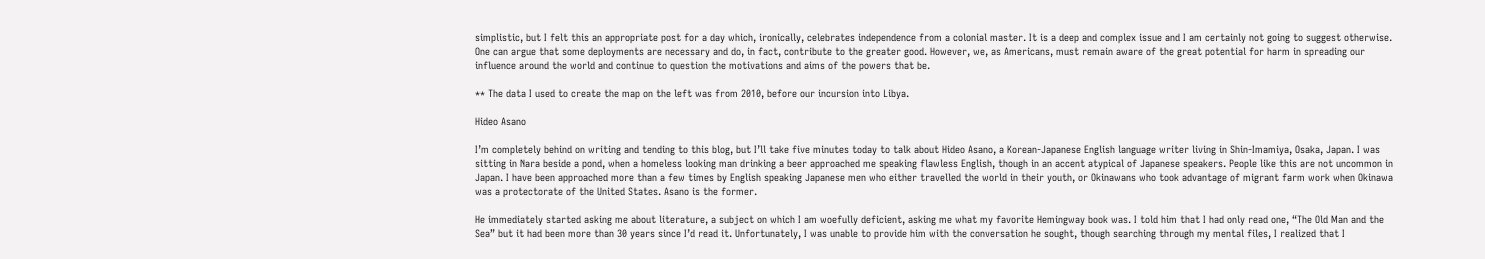simplistic, but I felt this an appropriate post for a day which, ironically, celebrates independence from a colonial master. It is a deep and complex issue and I am certainly not going to suggest otherwise. One can argue that some deployments are necessary and do, in fact, contribute to the greater good. However, we, as Americans, must remain aware of the great potential for harm in spreading our influence around the world and continue to question the motivations and aims of the powers that be.

** The data I used to create the map on the left was from 2010, before our incursion into Libya.

Hideo Asano

I’m completely behind on writing and tending to this blog, but I’ll take five minutes today to talk about Hideo Asano, a Korean-Japanese English language writer living in Shin-Imamiya, Osaka, Japan. I was sitting in Nara beside a pond, when a homeless looking man drinking a beer approached me speaking flawless English, though in an accent atypical of Japanese speakers. People like this are not uncommon in Japan. I have been approached more than a few times by English speaking Japanese men who either travelled the world in their youth, or Okinawans who took advantage of migrant farm work when Okinawa was a protectorate of the United States. Asano is the former.

He immediately started asking me about literature, a subject on which I am woefully deficient, asking me what my favorite Hemingway book was. I told him that I had only read one, “The Old Man and the Sea” but it had been more than 30 years since I’d read it. Unfortunately, I was unable to provide him with the conversation he sought, though searching through my mental files, I realized that I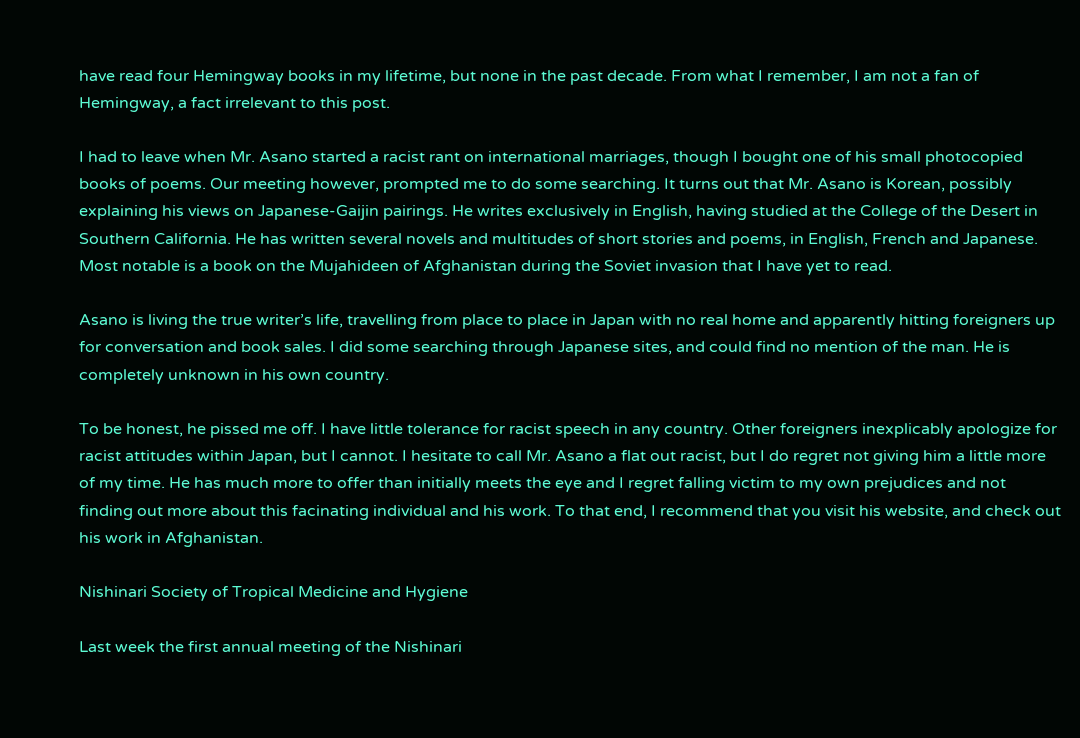have read four Hemingway books in my lifetime, but none in the past decade. From what I remember, I am not a fan of Hemingway, a fact irrelevant to this post.

I had to leave when Mr. Asano started a racist rant on international marriages, though I bought one of his small photocopied books of poems. Our meeting however, prompted me to do some searching. It turns out that Mr. Asano is Korean, possibly explaining his views on Japanese-Gaijin pairings. He writes exclusively in English, having studied at the College of the Desert in Southern California. He has written several novels and multitudes of short stories and poems, in English, French and Japanese. Most notable is a book on the Mujahideen of Afghanistan during the Soviet invasion that I have yet to read.

Asano is living the true writer’s life, travelling from place to place in Japan with no real home and apparently hitting foreigners up for conversation and book sales. I did some searching through Japanese sites, and could find no mention of the man. He is completely unknown in his own country.

To be honest, he pissed me off. I have little tolerance for racist speech in any country. Other foreigners inexplicably apologize for racist attitudes within Japan, but I cannot. I hesitate to call Mr. Asano a flat out racist, but I do regret not giving him a little more of my time. He has much more to offer than initially meets the eye and I regret falling victim to my own prejudices and not finding out more about this facinating individual and his work. To that end, I recommend that you visit his website, and check out his work in Afghanistan.

Nishinari Society of Tropical Medicine and Hygiene

Last week the first annual meeting of the Nishinari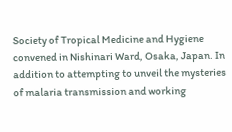Society of Tropical Medicine and Hygiene convened in Nishinari Ward, Osaka, Japan. In addition to attempting to unveil the mysteries of malaria transmission and working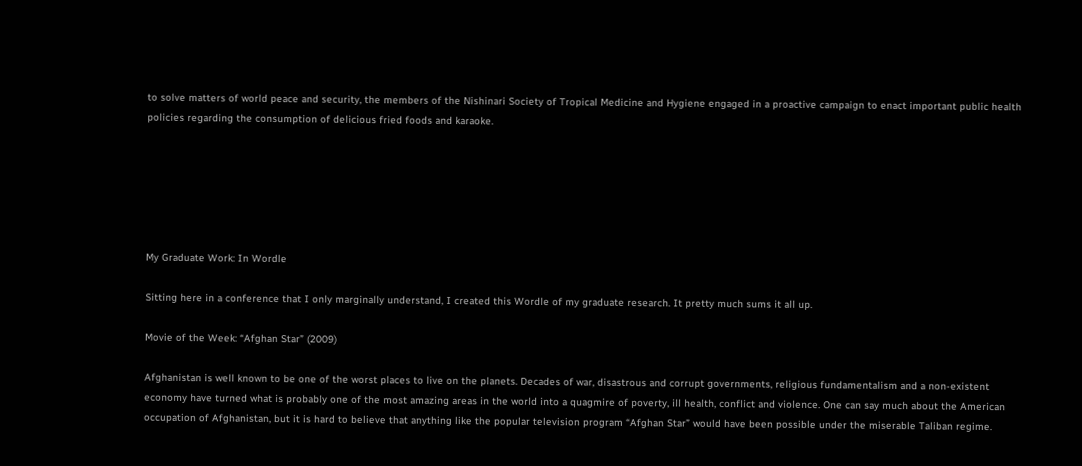to solve matters of world peace and security, the members of the Nishinari Society of Tropical Medicine and Hygiene engaged in a proactive campaign to enact important public health policies regarding the consumption of delicious fried foods and karaoke.






My Graduate Work: In Wordle

Sitting here in a conference that I only marginally understand, I created this Wordle of my graduate research. It pretty much sums it all up.

Movie of the Week: “Afghan Star” (2009)

Afghanistan is well known to be one of the worst places to live on the planets. Decades of war, disastrous and corrupt governments, religious fundamentalism and a non-existent economy have turned what is probably one of the most amazing areas in the world into a quagmire of poverty, ill health, conflict and violence. One can say much about the American occupation of Afghanistan, but it is hard to believe that anything like the popular television program “Afghan Star” would have been possible under the miserable Taliban regime.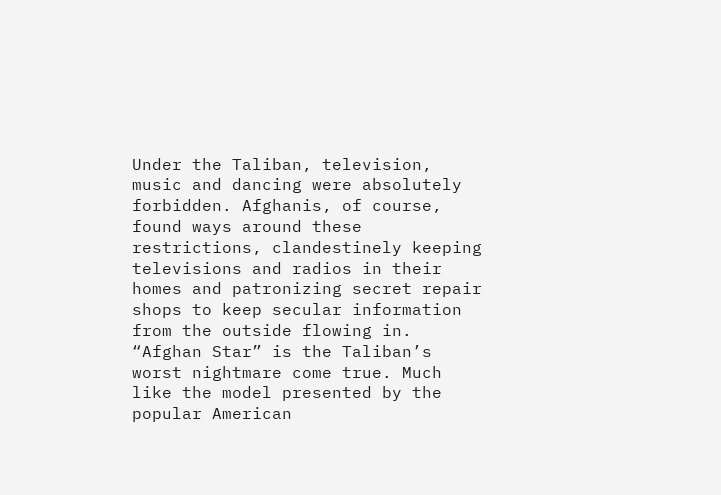Under the Taliban, television, music and dancing were absolutely forbidden. Afghanis, of course, found ways around these restrictions, clandestinely keeping televisions and radios in their homes and patronizing secret repair shops to keep secular information from the outside flowing in. “Afghan Star” is the Taliban’s worst nightmare come true. Much like the model presented by the popular American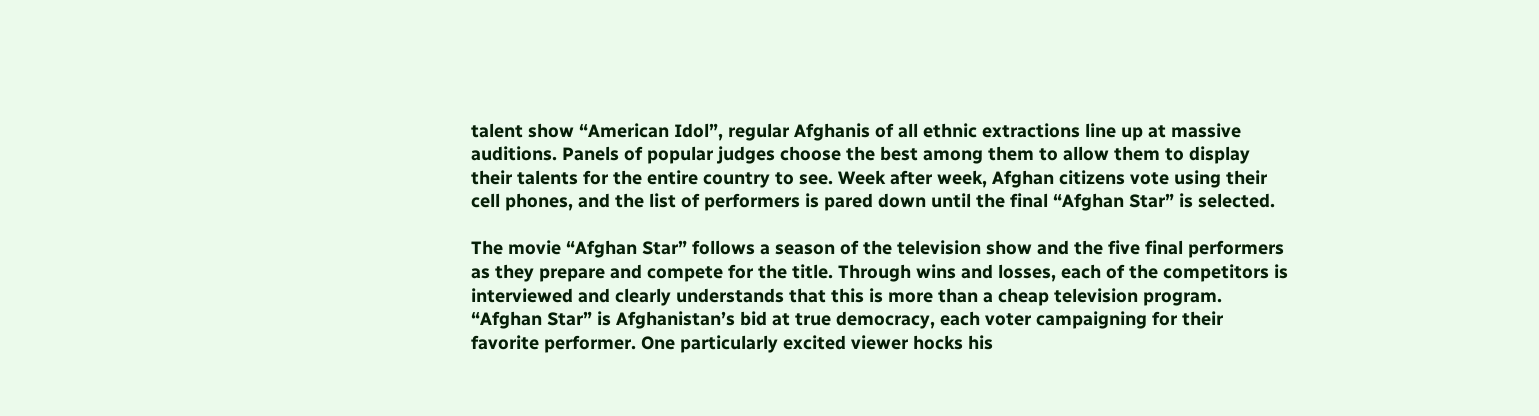talent show “American Idol”, regular Afghanis of all ethnic extractions line up at massive auditions. Panels of popular judges choose the best among them to allow them to display their talents for the entire country to see. Week after week, Afghan citizens vote using their cell phones, and the list of performers is pared down until the final “Afghan Star” is selected.

The movie “Afghan Star” follows a season of the television show and the five final performers as they prepare and compete for the title. Through wins and losses, each of the competitors is interviewed and clearly understands that this is more than a cheap television program. “Afghan Star” is Afghanistan’s bid at true democracy, each voter campaigning for their favorite performer. One particularly excited viewer hocks his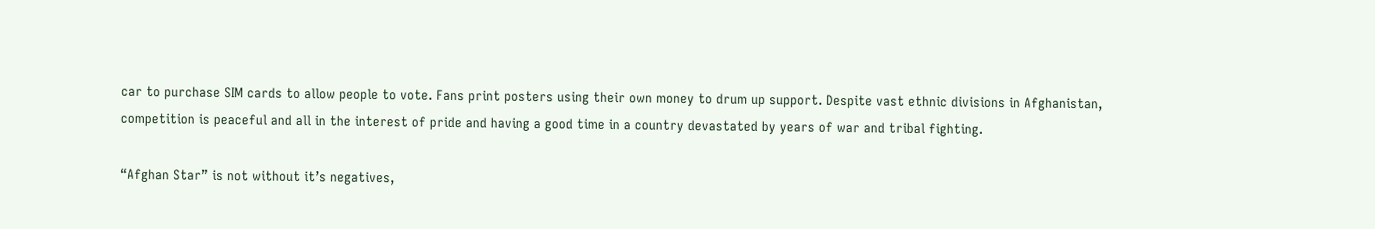car to purchase SIM cards to allow people to vote. Fans print posters using their own money to drum up support. Despite vast ethnic divisions in Afghanistan, competition is peaceful and all in the interest of pride and having a good time in a country devastated by years of war and tribal fighting.

“Afghan Star” is not without it’s negatives,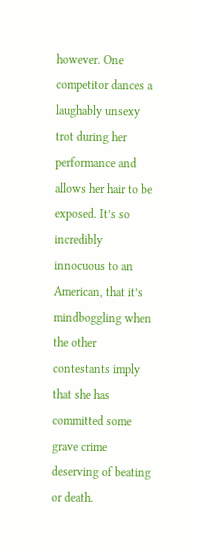however. One competitor dances a laughably unsexy trot during her performance and allows her hair to be exposed. It’s so incredibly innocuous to an American, that it’s mindboggling when the other contestants imply that she has committed some grave crime deserving of beating or death.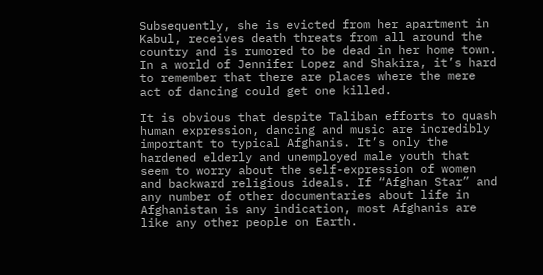Subsequently, she is evicted from her apartment in Kabul, receives death threats from all around the country and is rumored to be dead in her home town. In a world of Jennifer Lopez and Shakira, it’s hard to remember that there are places where the mere act of dancing could get one killed.

It is obvious that despite Taliban efforts to quash human expression, dancing and music are incredibly important to typical Afghanis. It’s only the hardened elderly and unemployed male youth that seem to worry about the self-expression of women and backward religious ideals. If “Afghan Star” and any number of other documentaries about life in Afghanistan is any indication, most Afghanis are like any other people on Earth.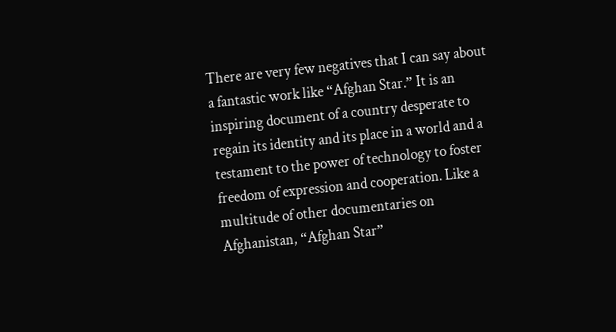There are very few negatives that I can say about a fantastic work like “Afghan Star.” It is an inspiring document of a country desperate to regain its identity and its place in a world and a testament to the power of technology to foster freedom of expression and cooperation. Like a multitude of other documentaries on Afghanistan, “Afghan Star”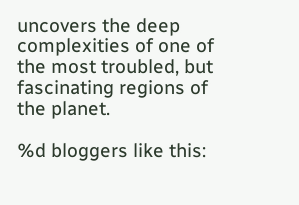uncovers the deep complexities of one of the most troubled, but fascinating regions of the planet.

%d bloggers like this: